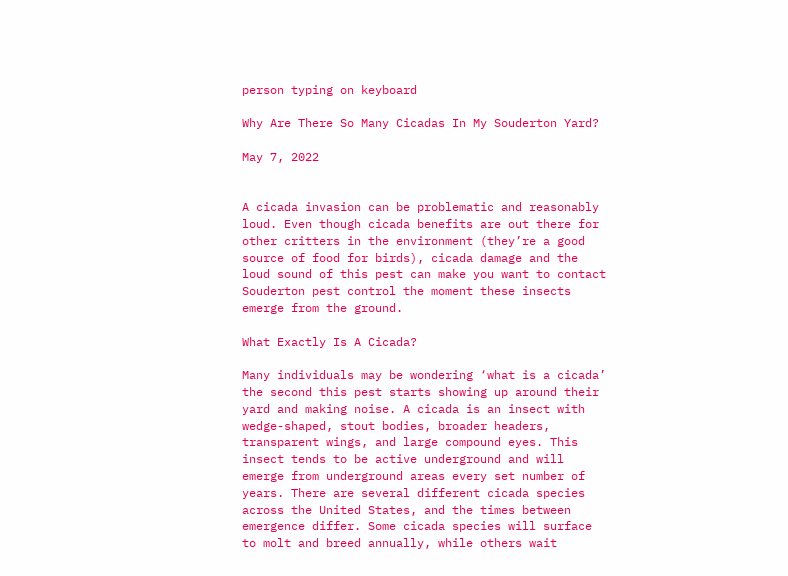person typing on keyboard

Why Are There So Many Cicadas In My Souderton Yard?

May 7, 2022


A cicada invasion can be problematic and reasonably loud. Even though cicada benefits are out there for other critters in the environment (they’re a good source of food for birds), cicada damage and the loud sound of this pest can make you want to contact Souderton pest control the moment these insects emerge from the ground.

What Exactly Is A Cicada?

Many individuals may be wondering ‘what is a cicada’ the second this pest starts showing up around their yard and making noise. A cicada is an insect with wedge-shaped, stout bodies, broader headers, transparent wings, and large compound eyes. This insect tends to be active underground and will emerge from underground areas every set number of years. There are several different cicada species across the United States, and the times between emergence differ. Some cicada species will surface to molt and breed annually, while others wait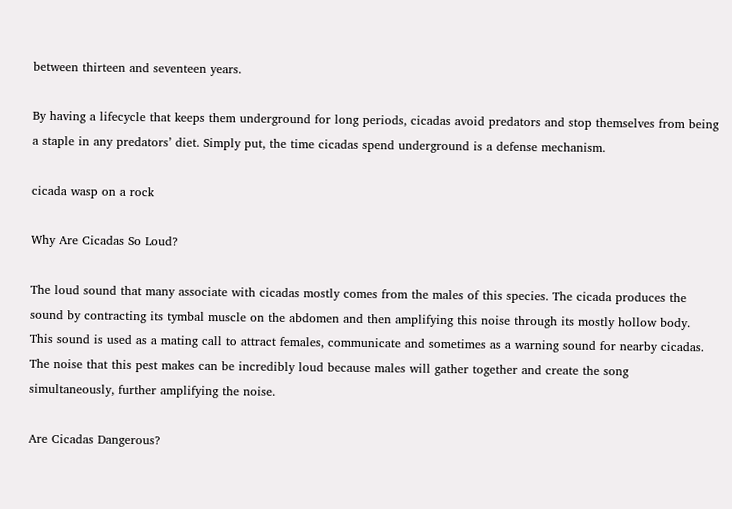between thirteen and seventeen years.

By having a lifecycle that keeps them underground for long periods, cicadas avoid predators and stop themselves from being a staple in any predators’ diet. Simply put, the time cicadas spend underground is a defense mechanism.

cicada wasp on a rock

Why Are Cicadas So Loud?

The loud sound that many associate with cicadas mostly comes from the males of this species. The cicada produces the sound by contracting its tymbal muscle on the abdomen and then amplifying this noise through its mostly hollow body. This sound is used as a mating call to attract females, communicate and sometimes as a warning sound for nearby cicadas. The noise that this pest makes can be incredibly loud because males will gather together and create the song simultaneously, further amplifying the noise.

Are Cicadas Dangerous?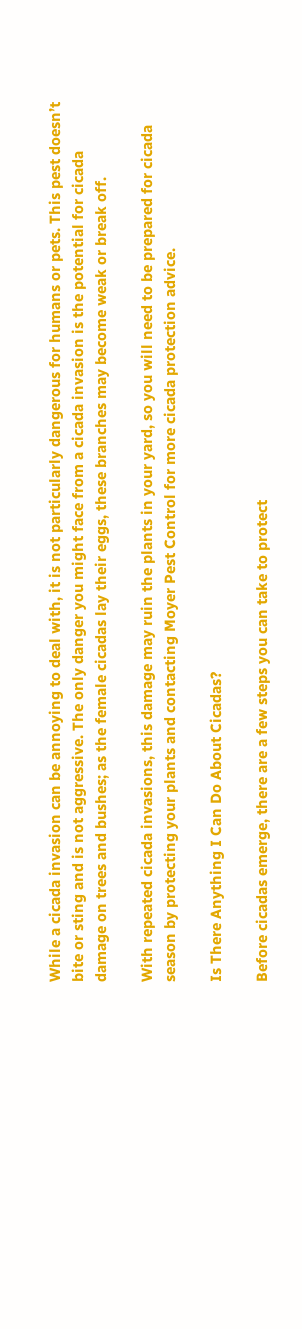While a cicada invasion can be annoying to deal with, it is not particularly dangerous for humans or pets. This pest doesn’t bite or sting and is not aggressive. The only danger you might face from a cicada invasion is the potential for cicada damage on trees and bushes; as the female cicadas lay their eggs, these branches may become weak or break off.

With repeated cicada invasions, this damage may ruin the plants in your yard, so you will need to be prepared for cicada season by protecting your plants and contacting Moyer Pest Control for more cicada protection advice.

Is There Anything I Can Do About Cicadas?

Before cicadas emerge, there are a few steps you can take to protect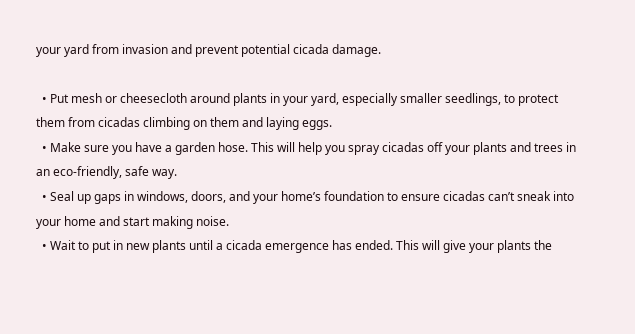your yard from invasion and prevent potential cicada damage.

  • Put mesh or cheesecloth around plants in your yard, especially smaller seedlings, to protect them from cicadas climbing on them and laying eggs.
  • Make sure you have a garden hose. This will help you spray cicadas off your plants and trees in an eco-friendly, safe way.
  • Seal up gaps in windows, doors, and your home’s foundation to ensure cicadas can’t sneak into your home and start making noise.
  • Wait to put in new plants until a cicada emergence has ended. This will give your plants the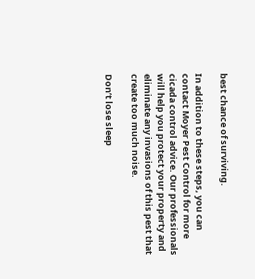best chance of surviving.

In addition to these steps, you can contact Moyer Pest Control for more cicada control advice. Our professionals will help you protect your property and eliminate any invasions of this pest that create too much noise.

Don’t lose sleep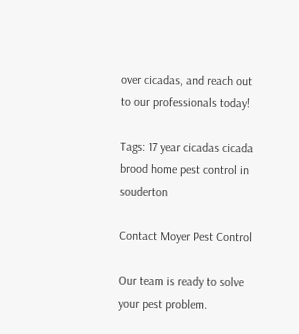over cicadas, and reach out to our professionals today!

Tags: 17 year cicadas cicada brood home pest control in souderton

Contact Moyer Pest Control

Our team is ready to solve your pest problem.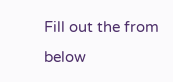Fill out the from below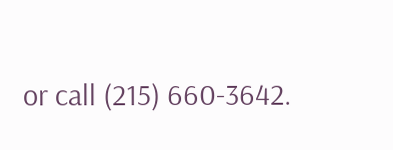or call (215) 660-3642.